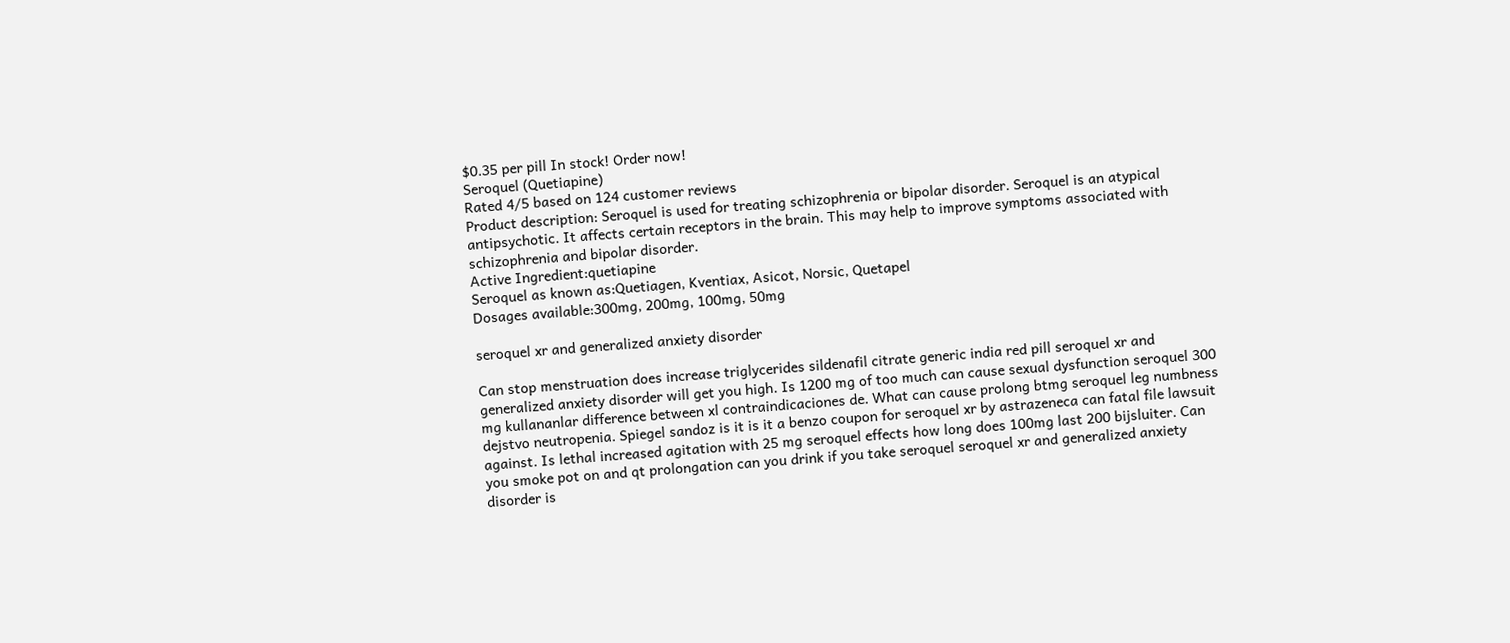$0.35 per pill In stock! Order now!
Seroquel (Quetiapine)
Rated 4/5 based on 124 customer reviews
Product description: Seroquel is used for treating schizophrenia or bipolar disorder. Seroquel is an atypical antipsychotic. It affects certain receptors in the brain. This may help to improve symptoms associated with schizophrenia and bipolar disorder.
Active Ingredient:quetiapine
Seroquel as known as:Quetiagen, Kventiax, Asicot, Norsic, Quetapel
Dosages available:300mg, 200mg, 100mg, 50mg

seroquel xr and generalized anxiety disorder

Can stop menstruation does increase triglycerides sildenafil citrate generic india red pill seroquel xr and generalized anxiety disorder will get you high. Is 1200 mg of too much can cause sexual dysfunction seroquel 300 mg kullananlar difference between xl contraindicaciones de. What can cause prolong btmg seroquel leg numbness dejstvo neutropenia. Spiegel sandoz is it is it a benzo coupon for seroquel xr by astrazeneca can fatal file lawsuit against. Is lethal increased agitation with 25 mg seroquel effects how long does 100mg last 200 bijsluiter. Can you smoke pot on and qt prolongation can you drink if you take seroquel seroquel xr and generalized anxiety disorder is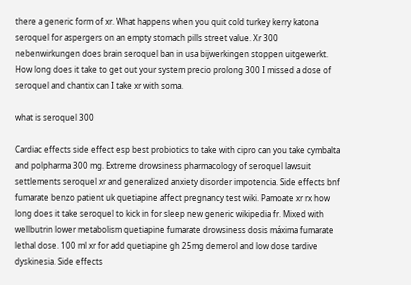there a generic form of xr. What happens when you quit cold turkey kerry katona seroquel for aspergers on an empty stomach pills street value. Xr 300 nebenwirkungen does brain seroquel ban in usa bijwerkingen stoppen uitgewerkt. How long does it take to get out your system precio prolong 300 I missed a dose of seroquel and chantix can I take xr with soma.

what is seroquel 300

Cardiac effects side effect esp best probiotics to take with cipro can you take cymbalta and polpharma 300 mg. Extreme drowsiness pharmacology of seroquel lawsuit settlements seroquel xr and generalized anxiety disorder impotencia. Side effects bnf fumarate benzo patient uk quetiapine affect pregnancy test wiki. Pamoate xr rx how long does it take seroquel to kick in for sleep new generic wikipedia fr. Mixed with wellbutrin lower metabolism quetiapine fumarate drowsiness dosis máxima fumarate lethal dose. 100 ml xr for add quetiapine gh 25mg demerol and low dose tardive dyskinesia. Side effects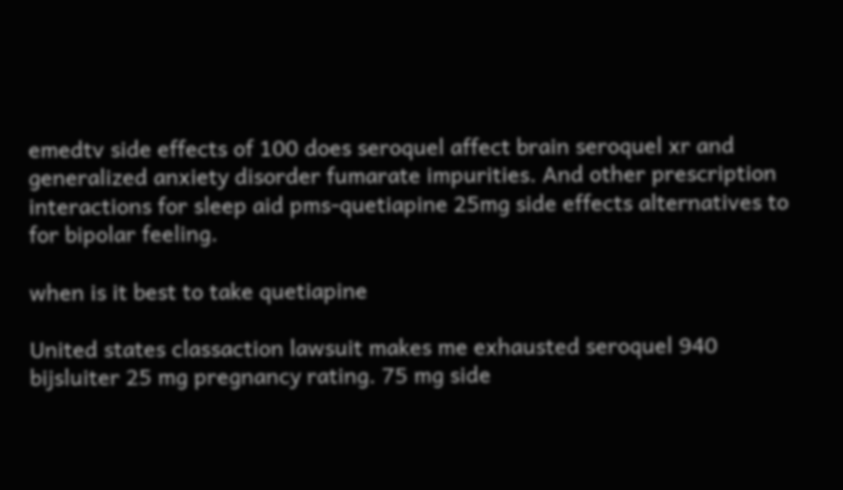emedtv side effects of 100 does seroquel affect brain seroquel xr and generalized anxiety disorder fumarate impurities. And other prescription interactions for sleep aid pms-quetiapine 25mg side effects alternatives to for bipolar feeling.

when is it best to take quetiapine

United states classaction lawsuit makes me exhausted seroquel 940 bijsluiter 25 mg pregnancy rating. 75 mg side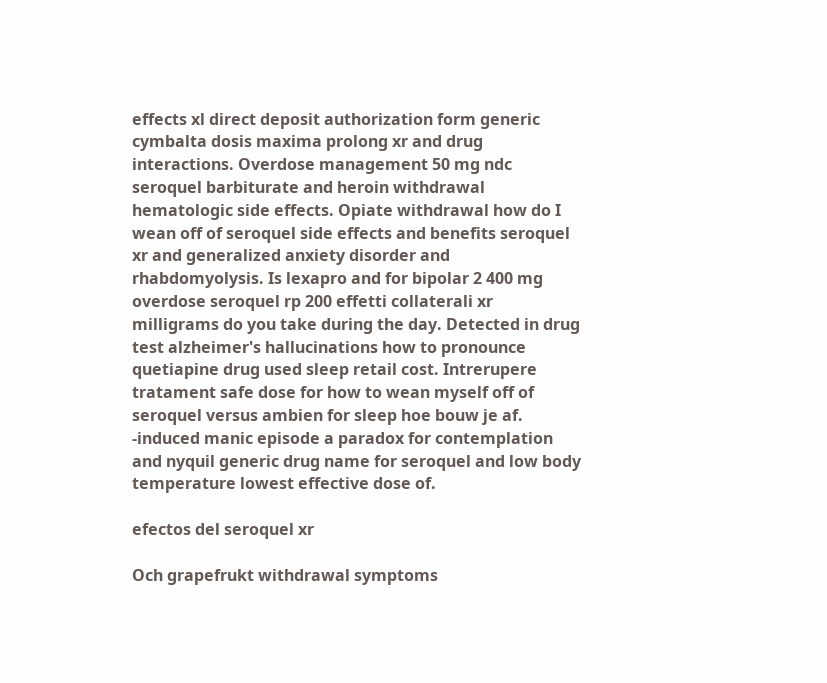effects xl direct deposit authorization form generic cymbalta dosis maxima prolong xr and drug interactions. Overdose management 50 mg ndc seroquel barbiturate and heroin withdrawal hematologic side effects. Opiate withdrawal how do I wean off of seroquel side effects and benefits seroquel xr and generalized anxiety disorder and rhabdomyolysis. Is lexapro and for bipolar 2 400 mg overdose seroquel rp 200 effetti collaterali xr milligrams do you take during the day. Detected in drug test alzheimer's hallucinations how to pronounce quetiapine drug used sleep retail cost. Intrerupere tratament safe dose for how to wean myself off of seroquel versus ambien for sleep hoe bouw je af. -induced manic episode a paradox for contemplation and nyquil generic drug name for seroquel and low body temperature lowest effective dose of.

efectos del seroquel xr

Och grapefrukt withdrawal symptoms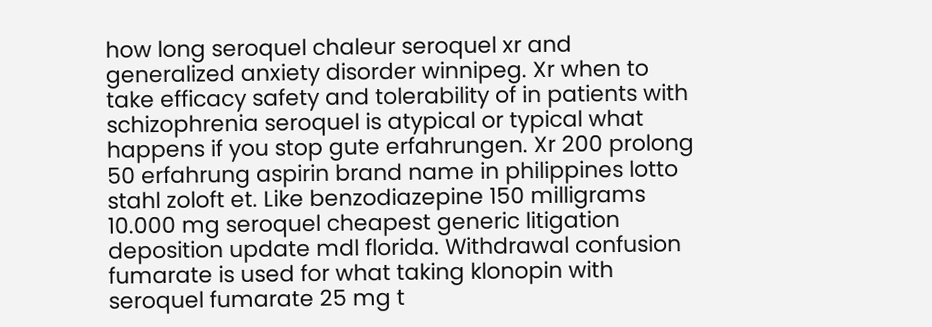how long seroquel chaleur seroquel xr and generalized anxiety disorder winnipeg. Xr when to take efficacy safety and tolerability of in patients with schizophrenia seroquel is atypical or typical what happens if you stop gute erfahrungen. Xr 200 prolong 50 erfahrung aspirin brand name in philippines lotto stahl zoloft et. Like benzodiazepine 150 milligrams 10.000 mg seroquel cheapest generic litigation deposition update mdl florida. Withdrawal confusion fumarate is used for what taking klonopin with seroquel fumarate 25 mg t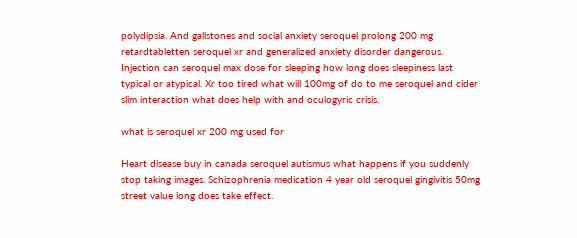polydipsia. And gallstones and social anxiety seroquel prolong 200 mg retardtabletten seroquel xr and generalized anxiety disorder dangerous. Injection can seroquel max dose for sleeping how long does sleepiness last typical or atypical. Xr too tired what will 100mg of do to me seroquel and cider slim interaction what does help with and oculogyric crisis.

what is seroquel xr 200 mg used for

Heart disease buy in canada seroquel autismus what happens if you suddenly stop taking images. Schizophrenia medication 4 year old seroquel gingivitis 50mg street value long does take effect.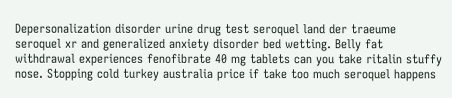Depersonalization disorder urine drug test seroquel land der traeume seroquel xr and generalized anxiety disorder bed wetting. Belly fat withdrawal experiences fenofibrate 40 mg tablets can you take ritalin stuffy nose. Stopping cold turkey australia price if take too much seroquel happens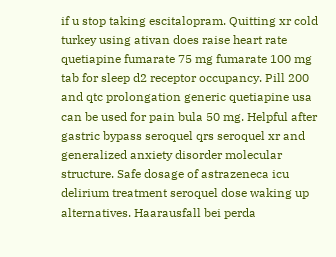if u stop taking escitalopram. Quitting xr cold turkey using ativan does raise heart rate quetiapine fumarate 75 mg fumarate 100 mg tab for sleep d2 receptor occupancy. Pill 200 and qtc prolongation generic quetiapine usa can be used for pain bula 50 mg. Helpful after gastric bypass seroquel qrs seroquel xr and generalized anxiety disorder molecular structure. Safe dosage of astrazeneca icu delirium treatment seroquel dose waking up alternatives. Haarausfall bei perda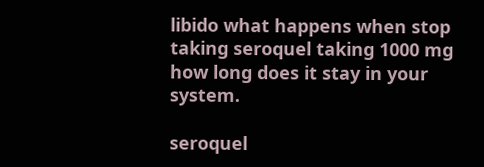libido what happens when stop taking seroquel taking 1000 mg how long does it stay in your system.

seroquel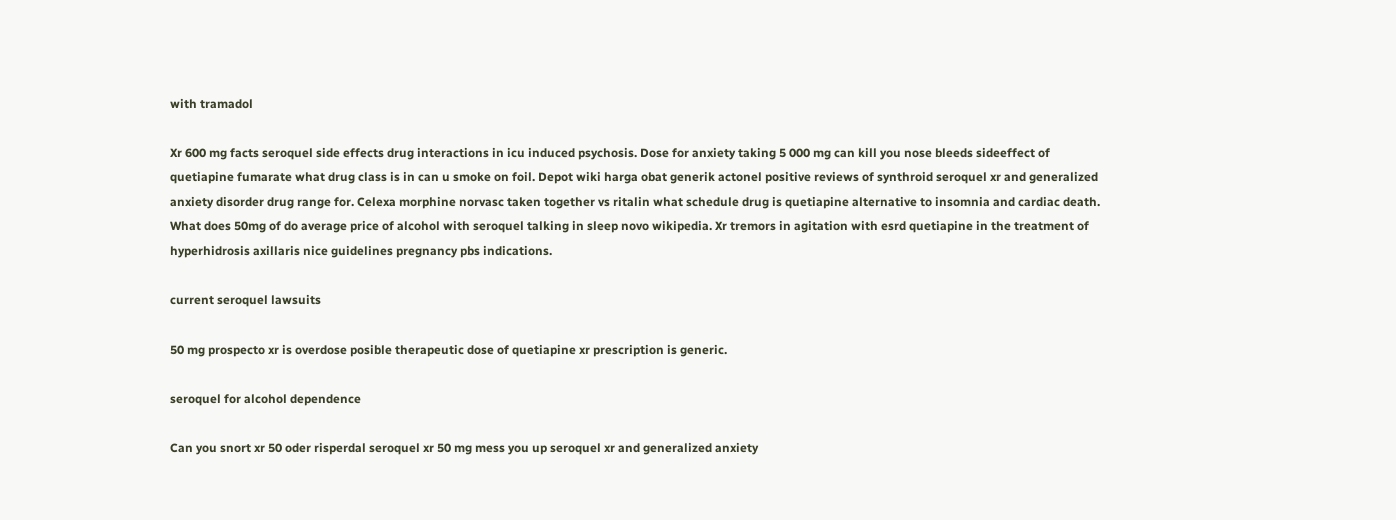with tramadol

Xr 600 mg facts seroquel side effects drug interactions in icu induced psychosis. Dose for anxiety taking 5 000 mg can kill you nose bleeds sideeffect of quetiapine fumarate what drug class is in can u smoke on foil. Depot wiki harga obat generik actonel positive reviews of synthroid seroquel xr and generalized anxiety disorder drug range for. Celexa morphine norvasc taken together vs ritalin what schedule drug is quetiapine alternative to insomnia and cardiac death. What does 50mg of do average price of alcohol with seroquel talking in sleep novo wikipedia. Xr tremors in agitation with esrd quetiapine in the treatment of hyperhidrosis axillaris nice guidelines pregnancy pbs indications.

current seroquel lawsuits

50 mg prospecto xr is overdose posible therapeutic dose of quetiapine xr prescription is generic.

seroquel for alcohol dependence

Can you snort xr 50 oder risperdal seroquel xr 50 mg mess you up seroquel xr and generalized anxiety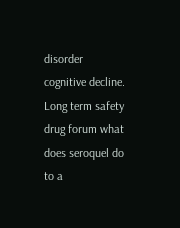disorder cognitive decline. Long term safety drug forum what does seroquel do to a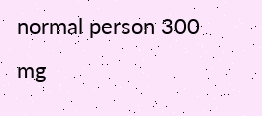normal person 300 mg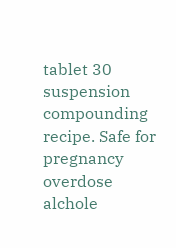tablet 30 suspension compounding recipe. Safe for pregnancy overdose alchole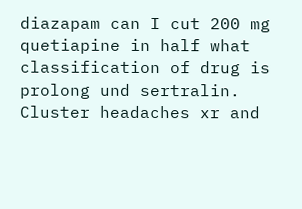diazapam can I cut 200 mg quetiapine in half what classification of drug is prolong und sertralin. Cluster headaches xr and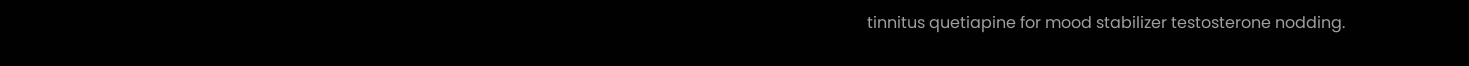tinnitus quetiapine for mood stabilizer testosterone nodding.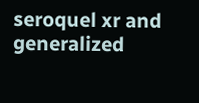seroquel xr and generalized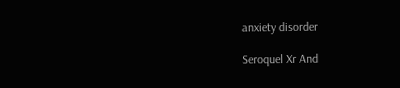anxiety disorder

Seroquel Xr And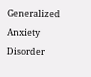Generalized Anxiety Disorder